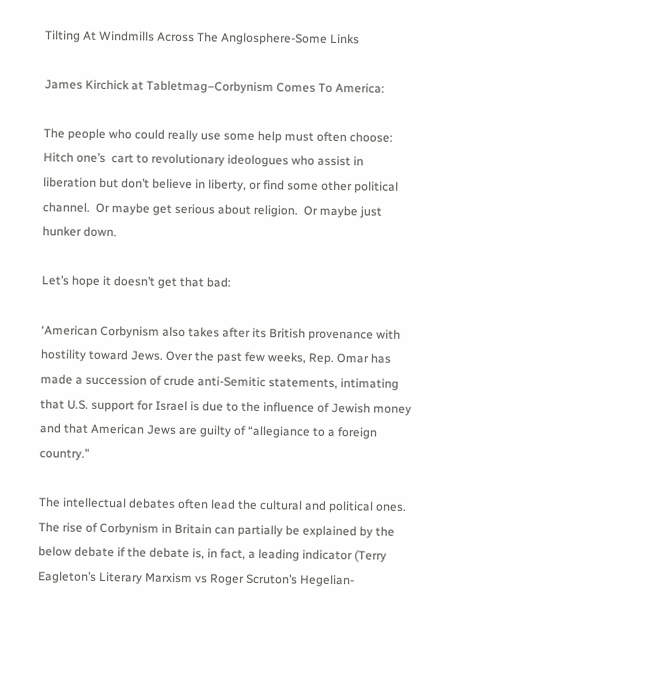Tilting At Windmills Across The Anglosphere-Some Links

James Kirchick at Tabletmag–Corbynism Comes To America:

The people who could really use some help must often choose:  Hitch one’s  cart to revolutionary ideologues who assist in liberation but don’t believe in liberty, or find some other political channel.  Or maybe get serious about religion.  Or maybe just hunker down.

Let’s hope it doesn’t get that bad:

‘American Corbynism also takes after its British provenance with hostility toward Jews. Over the past few weeks, Rep. Omar has made a succession of crude anti-Semitic statements, intimating that U.S. support for Israel is due to the influence of Jewish money and that American Jews are guilty of “allegiance to a foreign country.”

The intellectual debates often lead the cultural and political ones.  The rise of Corbynism in Britain can partially be explained by the below debate if the debate is, in fact, a leading indicator (Terry Eagleton’s Literary Marxism vs Roger Scruton’s Hegelian-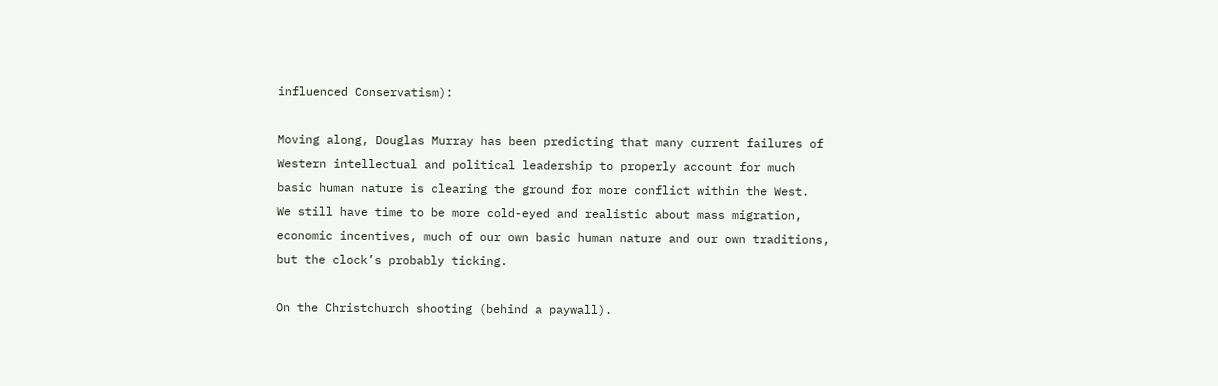influenced Conservatism):

Moving along, Douglas Murray has been predicting that many current failures of Western intellectual and political leadership to properly account for much basic human nature is clearing the ground for more conflict within the West.  We still have time to be more cold-eyed and realistic about mass migration, economic incentives, much of our own basic human nature and our own traditions, but the clock’s probably ticking.

On the Christchurch shooting (behind a paywall).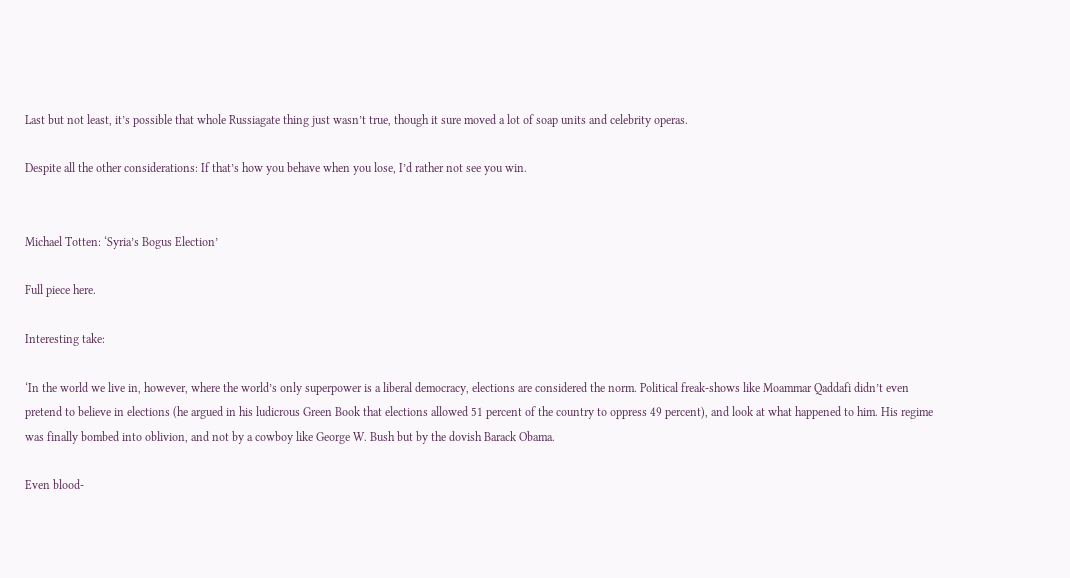Last but not least, it’s possible that whole Russiagate thing just wasn’t true, though it sure moved a lot of soap units and celebrity operas.

Despite all the other considerations: If that’s how you behave when you lose, I’d rather not see you win.


Michael Totten: ‘Syria’s Bogus Election’

Full piece here.

Interesting take:

‘In the world we live in, however, where the world’s only superpower is a liberal democracy, elections are considered the norm. Political freak-shows like Moammar Qaddafi didn’t even pretend to believe in elections (he argued in his ludicrous Green Book that elections allowed 51 percent of the country to oppress 49 percent), and look at what happened to him. His regime was finally bombed into oblivion, and not by a cowboy like George W. Bush but by the dovish Barack Obama.

Even blood-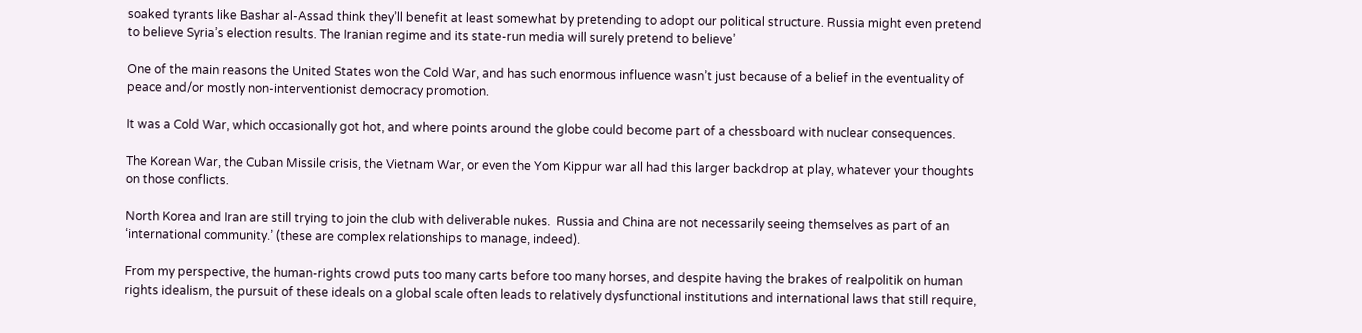soaked tyrants like Bashar al-Assad think they’ll benefit at least somewhat by pretending to adopt our political structure. Russia might even pretend to believe Syria’s election results. The Iranian regime and its state-run media will surely pretend to believe’

One of the main reasons the United States won the Cold War, and has such enormous influence wasn’t just because of a belief in the eventuality of peace and/or mostly non-interventionist democracy promotion.

It was a Cold War, which occasionally got hot, and where points around the globe could become part of a chessboard with nuclear consequences.

The Korean War, the Cuban Missile crisis, the Vietnam War, or even the Yom Kippur war all had this larger backdrop at play, whatever your thoughts on those conflicts.

North Korea and Iran are still trying to join the club with deliverable nukes.  Russia and China are not necessarily seeing themselves as part of an ‘international community.’ (these are complex relationships to manage, indeed).

From my perspective, the human-rights crowd puts too many carts before too many horses, and despite having the brakes of realpolitik on human rights idealism, the pursuit of these ideals on a global scale often leads to relatively dysfunctional institutions and international laws that still require,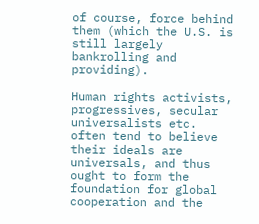of course, force behind them (which the U.S. is still largely bankrolling and providing).

Human rights activists, progressives, secular universalists etc. often tend to believe their ideals are universals, and thus ought to form the foundation for global cooperation and the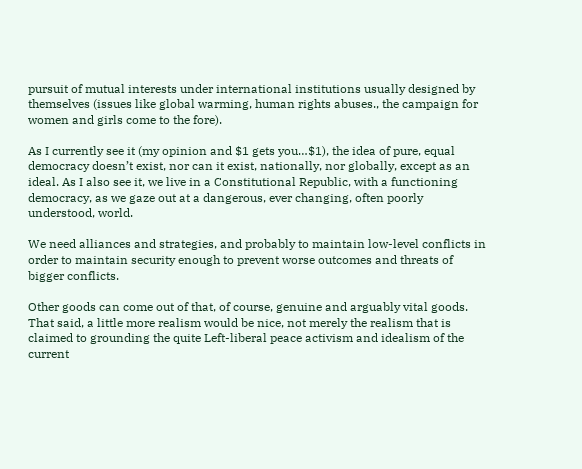pursuit of mutual interests under international institutions usually designed by themselves (issues like global warming, human rights abuses., the campaign for women and girls come to the fore).

As I currently see it (my opinion and $1 gets you…$1), the idea of pure, equal democracy doesn’t exist, nor can it exist, nationally, nor globally, except as an ideal. As I also see it, we live in a Constitutional Republic, with a functioning democracy, as we gaze out at a dangerous, ever changing, often poorly understood, world.

We need alliances and strategies, and probably to maintain low-level conflicts in order to maintain security enough to prevent worse outcomes and threats of bigger conflicts.

Other goods can come out of that, of course, genuine and arguably vital goods. That said, a little more realism would be nice, not merely the realism that is claimed to grounding the quite Left-liberal peace activism and idealism of the current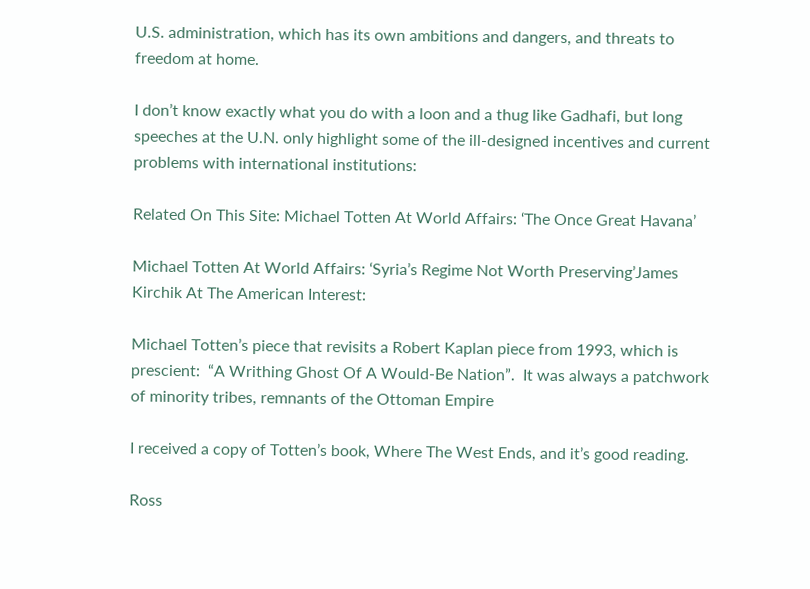U.S. administration, which has its own ambitions and dangers, and threats to freedom at home.

I don’t know exactly what you do with a loon and a thug like Gadhafi, but long speeches at the U.N. only highlight some of the ill-designed incentives and current problems with international institutions:

Related On This Site: Michael Totten At World Affairs: ‘The Once Great Havana’

Michael Totten At World Affairs: ‘Syria’s Regime Not Worth Preserving’James Kirchik At The American Interest:

Michael Totten’s piece that revisits a Robert Kaplan piece from 1993, which is prescient:  “A Writhing Ghost Of A Would-Be Nation”.  It was always a patchwork of minority tribes, remnants of the Ottoman Empire

I received a copy of Totten’s book, Where The West Ends, and it’s good reading.

Ross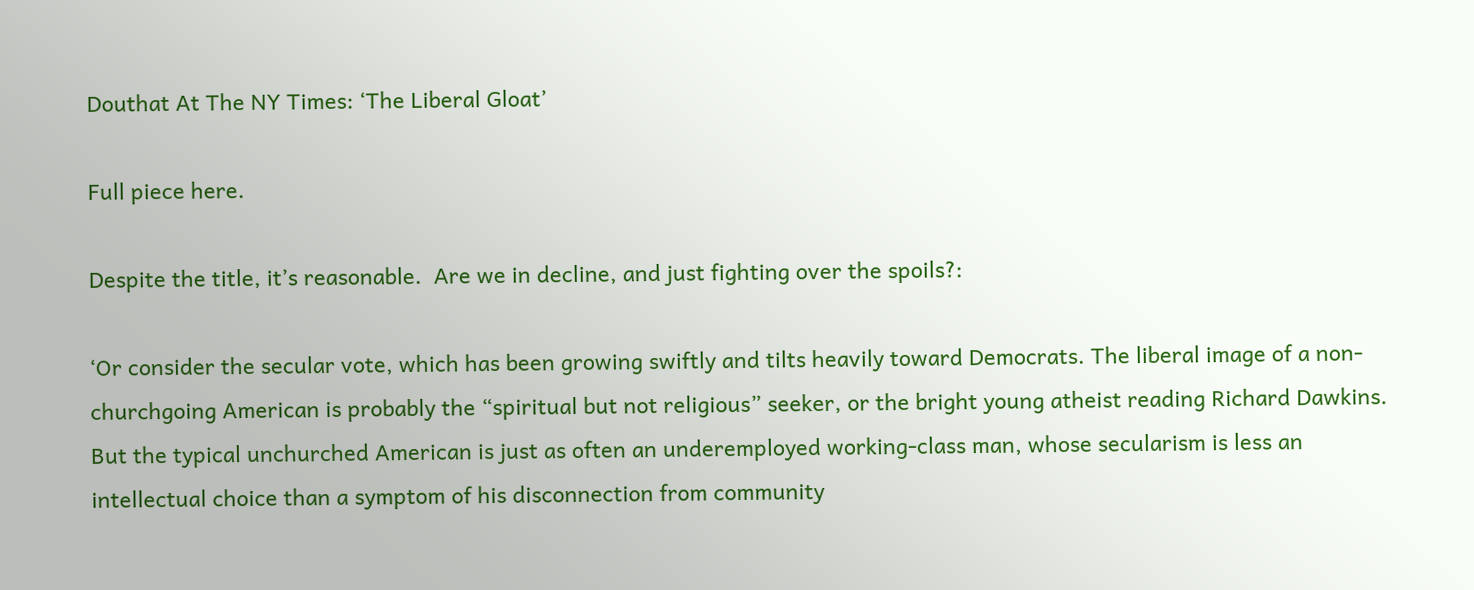Douthat At The NY Times: ‘The Liberal Gloat’

Full piece here.

Despite the title, it’s reasonable.  Are we in decline, and just fighting over the spoils?:

‘Or consider the secular vote, which has been growing swiftly and tilts heavily toward Democrats. The liberal image of a non-churchgoing American is probably the “spiritual but not religious” seeker, or the bright young atheist reading Richard Dawkins. But the typical unchurched American is just as often an underemployed working-class man, whose secularism is less an intellectual choice than a symptom of his disconnection from community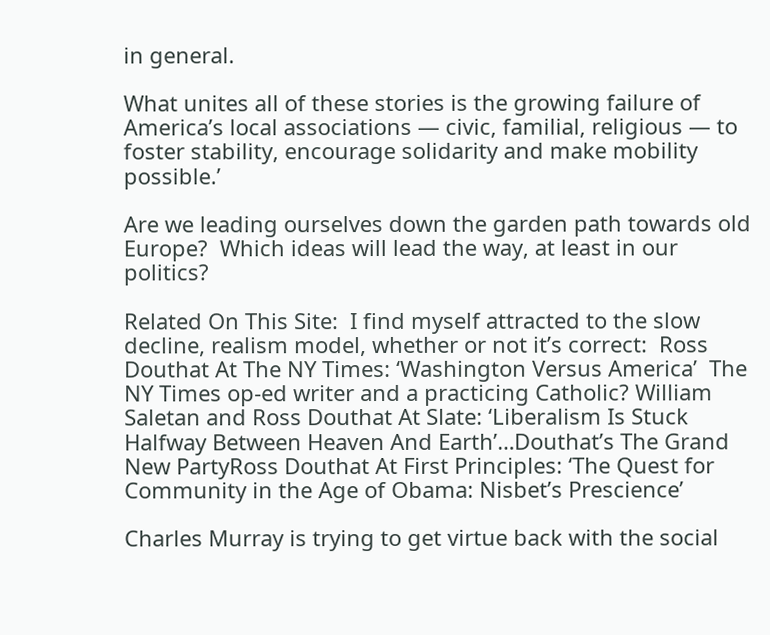in general.

What unites all of these stories is the growing failure of America’s local associations — civic, familial, religious — to foster stability, encourage solidarity and make mobility possible.’

Are we leading ourselves down the garden path towards old Europe?  Which ideas will lead the way, at least in our politics?

Related On This Site:  I find myself attracted to the slow decline, realism model, whether or not it’s correct:  Ross Douthat At The NY Times: ‘Washington Versus America’  The NY Times op-ed writer and a practicing Catholic? William Saletan and Ross Douthat At Slate: ‘Liberalism Is Stuck Halfway Between Heaven And Earth’…Douthat’s The Grand New PartyRoss Douthat At First Principles: ‘The Quest for Community in the Age of Obama: Nisbet’s Prescience’

Charles Murray is trying to get virtue back with the social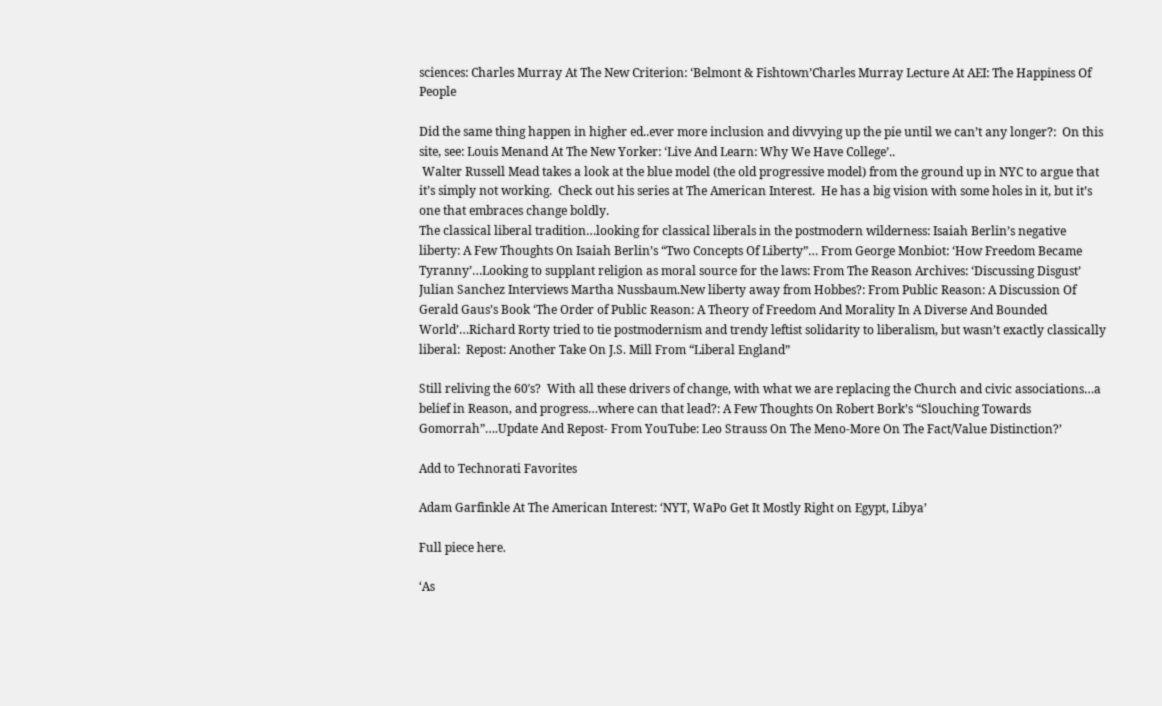sciences: Charles Murray At The New Criterion: ‘Belmont & Fishtown’Charles Murray Lecture At AEI: The Happiness Of People

Did the same thing happen in higher ed..ever more inclusion and divvying up the pie until we can’t any longer?:  On this site, see: Louis Menand At The New Yorker: ‘Live And Learn: Why We Have College’..
 Walter Russell Mead takes a look at the blue model (the old progressive model) from the ground up in NYC to argue that it’s simply not working.  Check out his series at The American Interest.  He has a big vision with some holes in it, but it’s one that embraces change boldly.
The classical liberal tradition…looking for classical liberals in the postmodern wilderness: Isaiah Berlin’s negative liberty: A Few Thoughts On Isaiah Berlin’s “Two Concepts Of Liberty”… From George Monbiot: ‘How Freedom Became Tyranny’…Looking to supplant religion as moral source for the laws: From The Reason Archives: ‘Discussing Disgust’ Julian Sanchez Interviews Martha Nussbaum.New liberty away from Hobbes?: From Public Reason: A Discussion Of Gerald Gaus’s Book ‘The Order of Public Reason: A Theory of Freedom And Morality In A Diverse And Bounded World’…Richard Rorty tried to tie postmodernism and trendy leftist solidarity to liberalism, but wasn’t exactly classically liberal:  Repost: Another Take On J.S. Mill From “Liberal England”

Still reliving the 60′s?  With all these drivers of change, with what we are replacing the Church and civic associations…a belief in Reason, and progress…where can that lead?: A Few Thoughts On Robert Bork’s “Slouching Towards Gomorrah”….Update And Repost- From YouTube: Leo Strauss On The Meno-More On The Fact/Value Distinction?’

Add to Technorati Favorites

Adam Garfinkle At The American Interest: ‘NYT, WaPo Get It Mostly Right on Egypt, Libya’

Full piece here.

‘As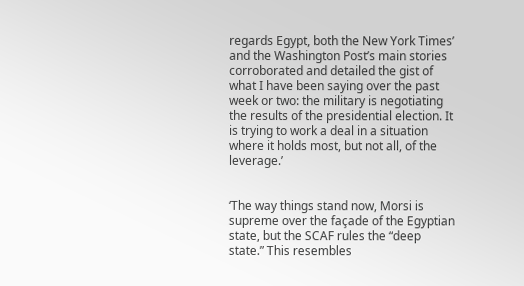regards Egypt, both the New York Times’ and the Washington Post’s main stories corroborated and detailed the gist of what I have been saying over the past week or two: the military is negotiating the results of the presidential election. It is trying to work a deal in a situation where it holds most, but not all, of the leverage.’


‘The way things stand now, Morsi is supreme over the façade of the Egyptian state, but the SCAF rules the “deep state.” This resembles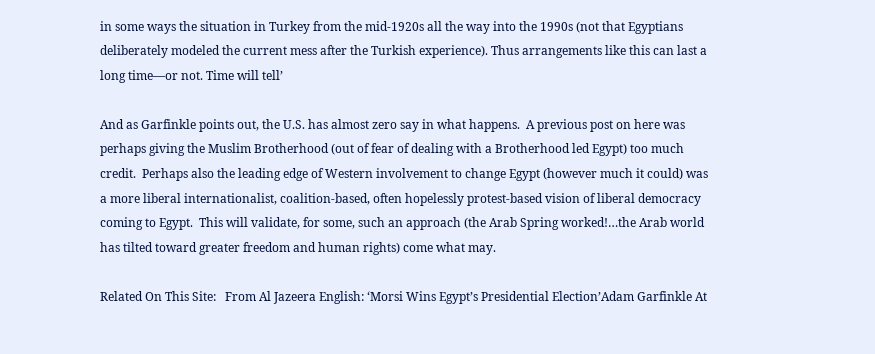in some ways the situation in Turkey from the mid-1920s all the way into the 1990s (not that Egyptians deliberately modeled the current mess after the Turkish experience). Thus arrangements like this can last a long time—or not. Time will tell’

And as Garfinkle points out, the U.S. has almost zero say in what happens.  A previous post on here was perhaps giving the Muslim Brotherhood (out of fear of dealing with a Brotherhood led Egypt) too much credit.  Perhaps also the leading edge of Western involvement to change Egypt (however much it could) was a more liberal internationalist, coalition-based, often hopelessly protest-based vision of liberal democracy coming to Egypt.  This will validate, for some, such an approach (the Arab Spring worked!…the Arab world has tilted toward greater freedom and human rights) come what may.

Related On This Site:   From Al Jazeera English: ‘Morsi Wins Egypt’s Presidential Election’Adam Garfinkle At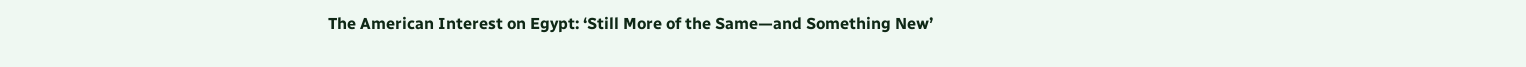The American Interest on Egypt: ‘Still More of the Same—and Something New’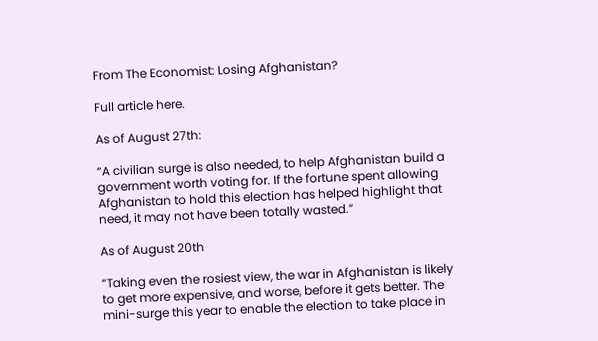From The Economist: Losing Afghanistan?

Full article here.

As of August 27th:

“A civilian surge is also needed, to help Afghanistan build a government worth voting for. If the fortune spent allowing Afghanistan to hold this election has helped highlight that need, it may not have been totally wasted.”

As of August 20th

“Taking even the rosiest view, the war in Afghanistan is likely to get more expensive, and worse, before it gets better. The mini-surge this year to enable the election to take place in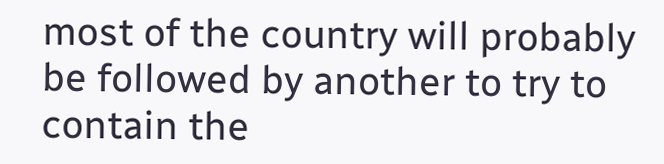most of the country will probably be followed by another to try to contain the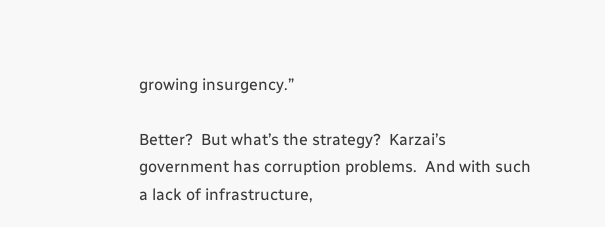growing insurgency.”

Better?  But what’s the strategy?  Karzai’s government has corruption problems.  And with such a lack of infrastructure,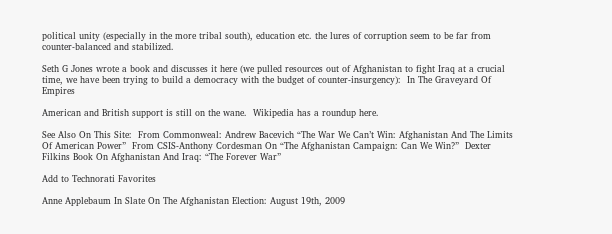political unity (especially in the more tribal south), education etc. the lures of corruption seem to be far from counter-balanced and stabilized.

Seth G Jones wrote a book and discusses it here (we pulled resources out of Afghanistan to fight Iraq at a crucial time, we have been trying to build a democracy with the budget of counter-insurgency):  In The Graveyard Of Empires

American and British support is still on the wane.  Wikipedia has a roundup here.

See Also On This Site:  From Commonweal: Andrew Bacevich “The War We Can’t Win: Afghanistan And The Limits Of American Power”  From CSIS-Anthony Cordesman On “The Afghanistan Campaign: Can We Win?”  Dexter Filkins Book On Afghanistan And Iraq: “The Forever War”

Add to Technorati Favorites

Anne Applebaum In Slate On The Afghanistan Election: August 19th, 2009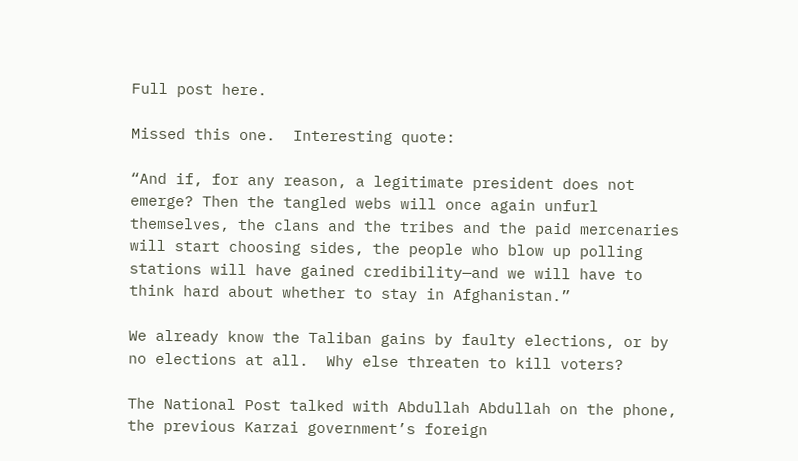Full post here.

Missed this one.  Interesting quote:

“And if, for any reason, a legitimate president does not emerge? Then the tangled webs will once again unfurl themselves, the clans and the tribes and the paid mercenaries will start choosing sides, the people who blow up polling stations will have gained credibility—and we will have to think hard about whether to stay in Afghanistan.”

We already know the Taliban gains by faulty elections, or by no elections at all.  Why else threaten to kill voters?

The National Post talked with Abdullah Abdullah on the phone, the previous Karzai government’s foreign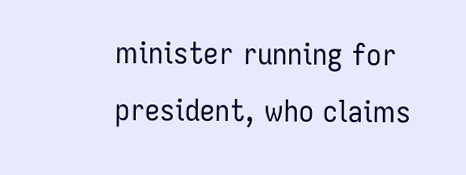minister running for president, who claims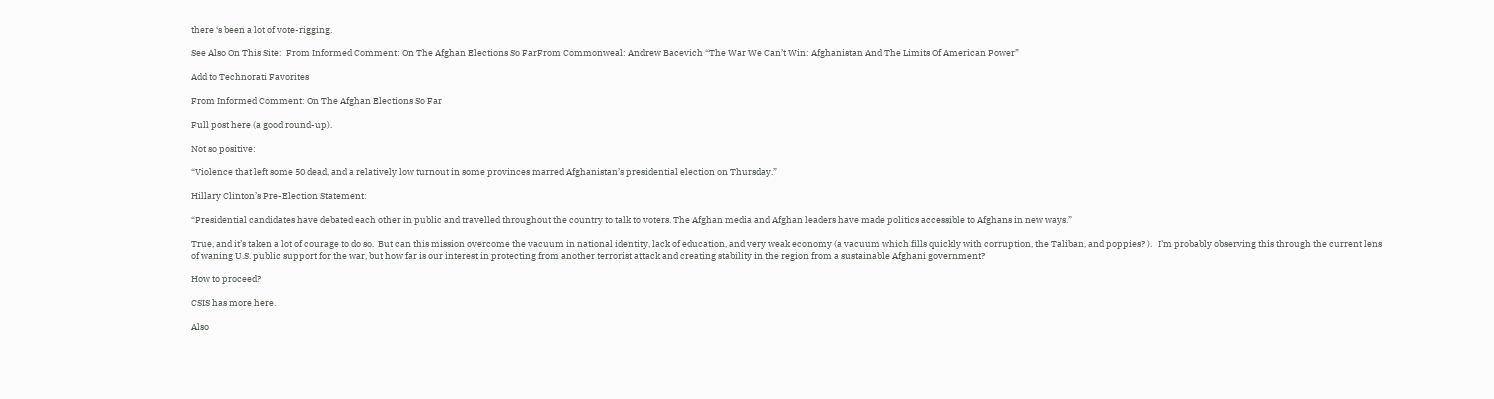there ‘s been a lot of vote-rigging.

See Also On This Site:  From Informed Comment: On The Afghan Elections So FarFrom Commonweal: Andrew Bacevich “The War We Can’t Win: Afghanistan And The Limits Of American Power”

Add to Technorati Favorites

From Informed Comment: On The Afghan Elections So Far

Full post here (a good round-up).

Not so positive:

“Violence that left some 50 dead, and a relatively low turnout in some provinces marred Afghanistan’s presidential election on Thursday.”

Hillary Clinton’s Pre-Election Statement:

“Presidential candidates have debated each other in public and travelled throughout the country to talk to voters. The Afghan media and Afghan leaders have made politics accessible to Afghans in new ways.”

True, and it’s taken a lot of courage to do so.  But can this mission overcome the vacuum in national identity, lack of education, and very weak economy (a vacuum which fills quickly with corruption, the Taliban, and poppies? ).   I’m probably observing this through the current lens of waning U.S. public support for the war, but how far is our interest in protecting from another terrorist attack and creating stability in the region from a sustainable Afghani government?

How to proceed?

CSIS has more here.

Also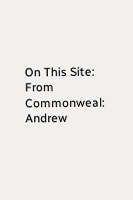On This Site:  From Commonweal: Andrew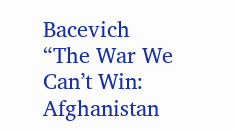Bacevich “The War We Can’t Win: Afghanistan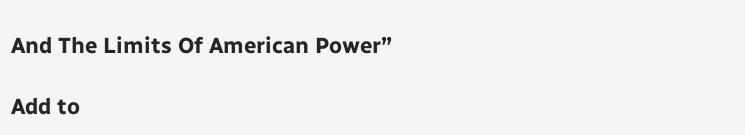And The Limits Of American Power”

Add to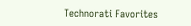Technorati Favorites